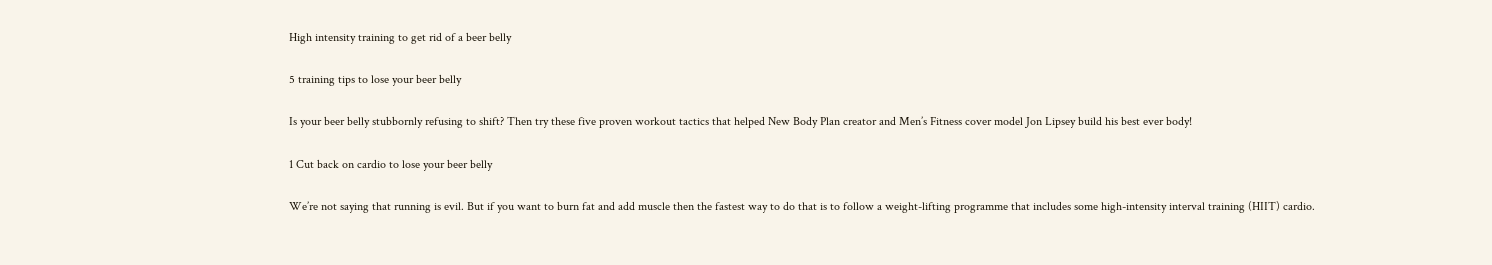High intensity training to get rid of a beer belly

5 training tips to lose your beer belly

Is your beer belly stubbornly refusing to shift? Then try these five proven workout tactics that helped New Body Plan creator and Men’s Fitness cover model Jon Lipsey build his best ever body!

1 Cut back on cardio to lose your beer belly

We’re not saying that running is evil. But if you want to burn fat and add muscle then the fastest way to do that is to follow a weight-lifting programme that includes some high-intensity interval training (HIIT) cardio.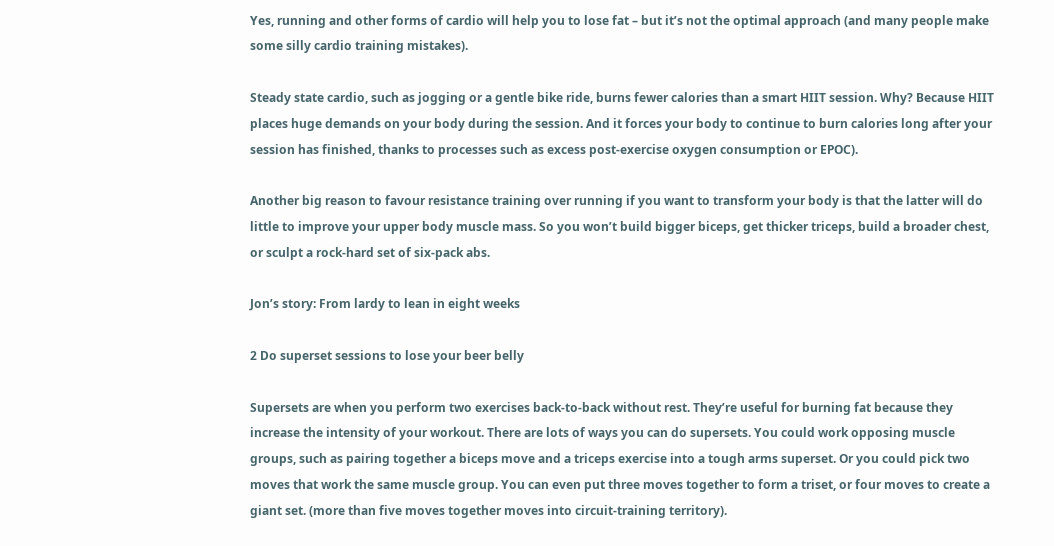Yes, running and other forms of cardio will help you to lose fat – but it’s not the optimal approach (and many people make some silly cardio training mistakes).

Steady state cardio, such as jogging or a gentle bike ride, burns fewer calories than a smart HIIT session. Why? Because HIIT places huge demands on your body during the session. And it forces your body to continue to burn calories long after your session has finished, thanks to processes such as excess post-exercise oxygen consumption or EPOC).

Another big reason to favour resistance training over running if you want to transform your body is that the latter will do little to improve your upper body muscle mass. So you won’t build bigger biceps, get thicker triceps, build a broader chest, or sculpt a rock-hard set of six-pack abs.

Jon’s story: From lardy to lean in eight weeks

2 Do superset sessions to lose your beer belly

Supersets are when you perform two exercises back-to-back without rest. They’re useful for burning fat because they increase the intensity of your workout. There are lots of ways you can do supersets. You could work opposing muscle groups, such as pairing together a biceps move and a triceps exercise into a tough arms superset. Or you could pick two moves that work the same muscle group. You can even put three moves together to form a triset, or four moves to create a giant set. (more than five moves together moves into circuit-training territory).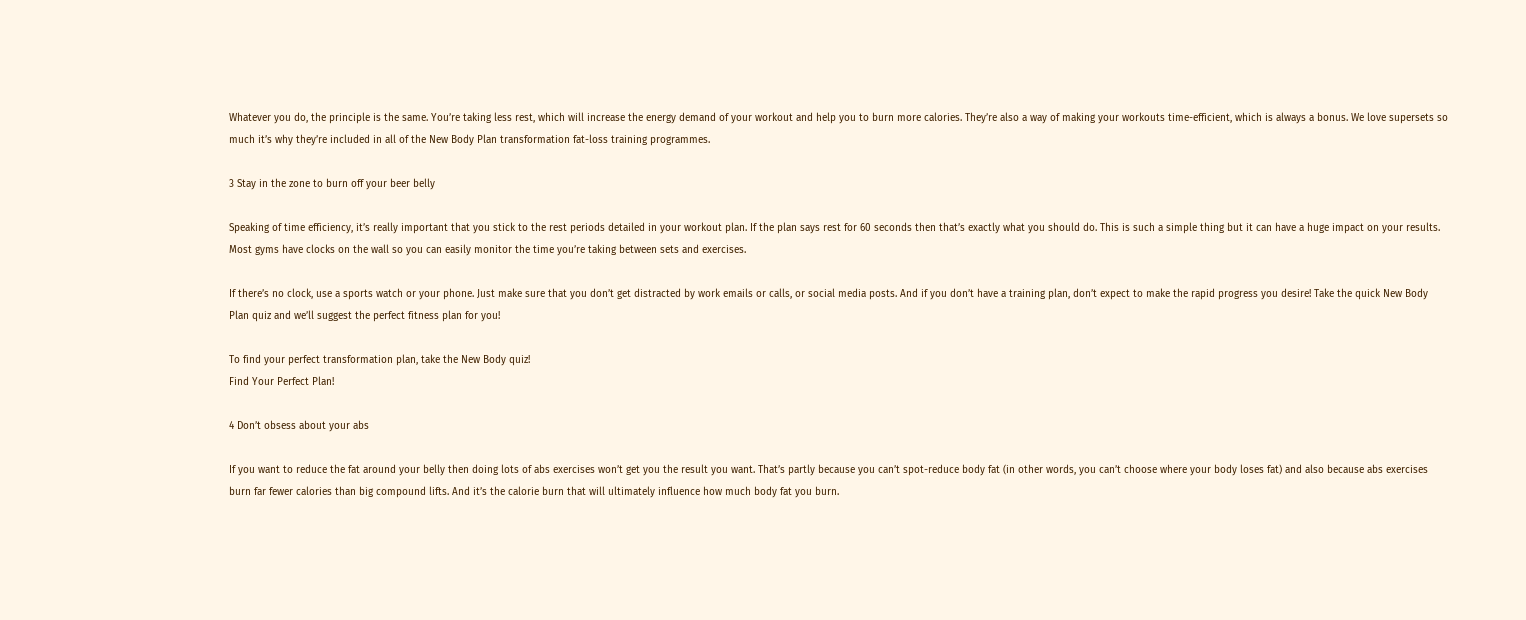Whatever you do, the principle is the same. You’re taking less rest, which will increase the energy demand of your workout and help you to burn more calories. They’re also a way of making your workouts time-efficient, which is always a bonus. We love supersets so much it’s why they’re included in all of the New Body Plan transformation fat-loss training programmes.

3 Stay in the zone to burn off your beer belly

Speaking of time efficiency, it’s really important that you stick to the rest periods detailed in your workout plan. If the plan says rest for 60 seconds then that’s exactly what you should do. This is such a simple thing but it can have a huge impact on your results. Most gyms have clocks on the wall so you can easily monitor the time you’re taking between sets and exercises.

If there’s no clock, use a sports watch or your phone. Just make sure that you don’t get distracted by work emails or calls, or social media posts. And if you don’t have a training plan, don’t expect to make the rapid progress you desire! Take the quick New Body Plan quiz and we’ll suggest the perfect fitness plan for you!

To find your perfect transformation plan, take the New Body quiz!
Find Your Perfect Plan!

4 Don’t obsess about your abs

If you want to reduce the fat around your belly then doing lots of abs exercises won’t get you the result you want. That’s partly because you can’t spot-reduce body fat (in other words, you can’t choose where your body loses fat) and also because abs exercises burn far fewer calories than big compound lifts. And it’s the calorie burn that will ultimately influence how much body fat you burn.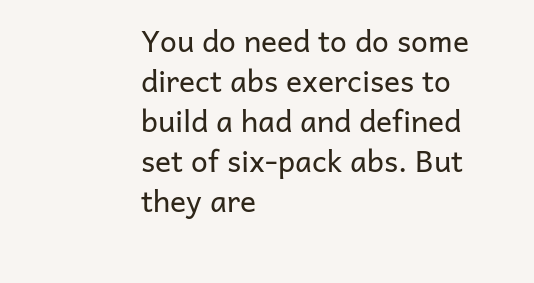You do need to do some direct abs exercises to build a had and defined set of six-pack abs. But they are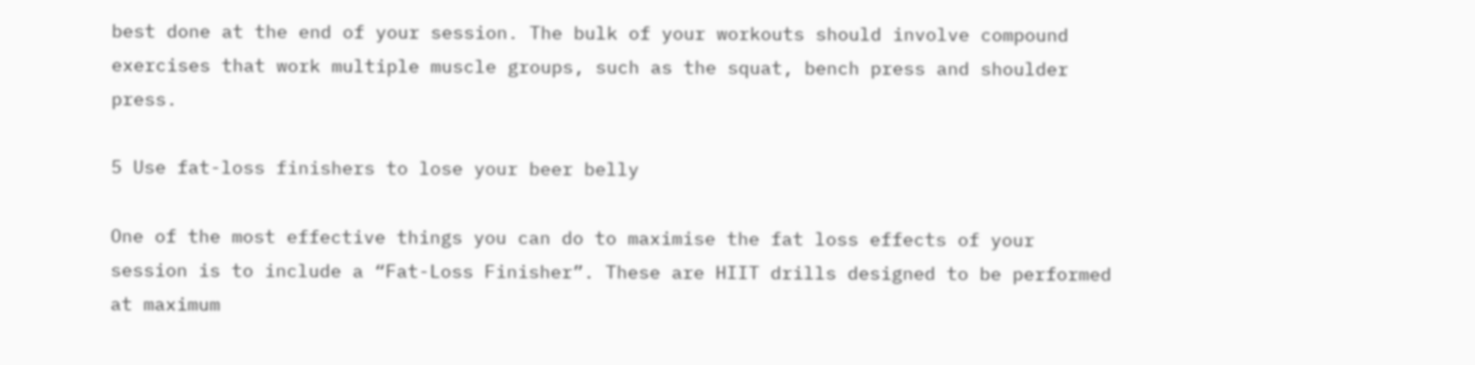best done at the end of your session. The bulk of your workouts should involve compound exercises that work multiple muscle groups, such as the squat, bench press and shoulder press.

5 Use fat-loss finishers to lose your beer belly

One of the most effective things you can do to maximise the fat loss effects of your session is to include a “Fat-Loss Finisher”. These are HIIT drills designed to be performed at maximum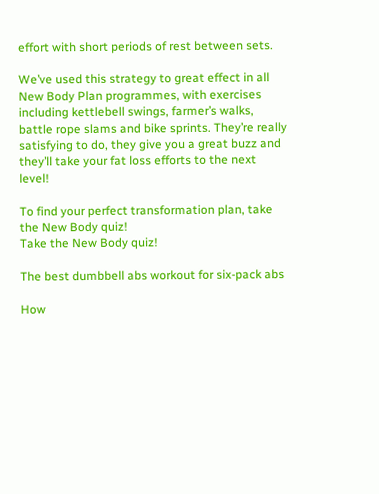effort with short periods of rest between sets.

We’ve used this strategy to great effect in all New Body Plan programmes, with exercises including kettlebell swings, farmer’s walks, battle rope slams and bike sprints. They’re really satisfying to do, they give you a great buzz and they’ll take your fat loss efforts to the next level!

To find your perfect transformation plan, take the New Body quiz!
Take the New Body quiz!

The best dumbbell abs workout for six-pack abs

How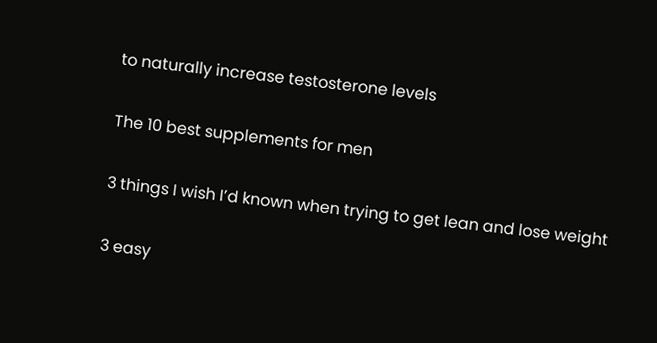to naturally increase testosterone levels

The 10 best supplements for men

3 things I wish I’d known when trying to get lean and lose weight

3 easy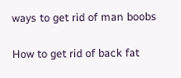ways to get rid of man boobs

How to get rid of back fat